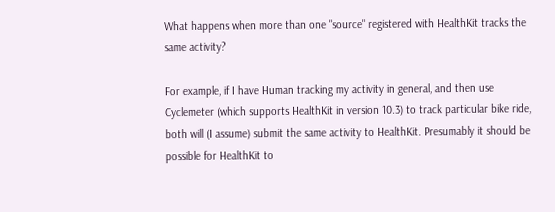What happens when more than one "source" registered with HealthKit tracks the same activity?

For example, if I have Human tracking my activity in general, and then use Cyclemeter (which supports HealthKit in version 10.3) to track particular bike ride, both will (I assume) submit the same activity to HealthKit. Presumably it should be possible for HealthKit to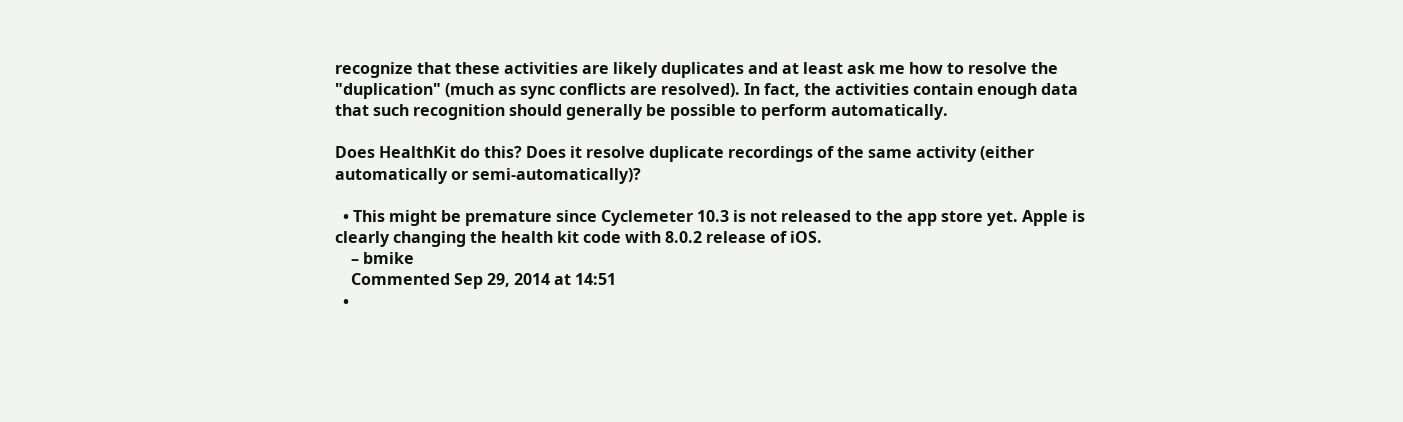recognize that these activities are likely duplicates and at least ask me how to resolve the "duplication" (much as sync conflicts are resolved). In fact, the activities contain enough data that such recognition should generally be possible to perform automatically.

Does HealthKit do this? Does it resolve duplicate recordings of the same activity (either automatically or semi-automatically)?

  • This might be premature since Cyclemeter 10.3 is not released to the app store yet. Apple is clearly changing the health kit code with 8.0.2 release of iOS.
    – bmike
    Commented Sep 29, 2014 at 14:51
  •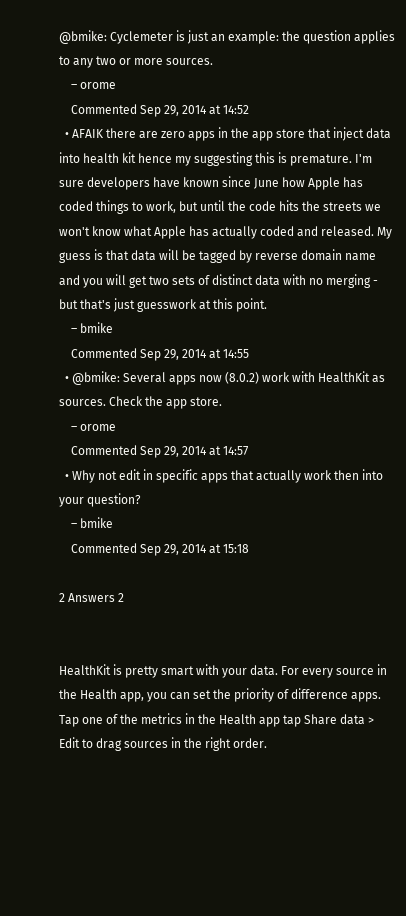@bmike: Cyclemeter is just an example: the question applies to any two or more sources.
    – orome
    Commented Sep 29, 2014 at 14:52
  • AFAIK there are zero apps in the app store that inject data into health kit hence my suggesting this is premature. I'm sure developers have known since June how Apple has coded things to work, but until the code hits the streets we won't know what Apple has actually coded and released. My guess is that data will be tagged by reverse domain name and you will get two sets of distinct data with no merging - but that's just guesswork at this point.
    – bmike
    Commented Sep 29, 2014 at 14:55
  • @bmike: Several apps now (8.0.2) work with HealthKit as sources. Check the app store.
    – orome
    Commented Sep 29, 2014 at 14:57
  • Why not edit in specific apps that actually work then into your question?
    – bmike
    Commented Sep 29, 2014 at 15:18

2 Answers 2


HealthKit is pretty smart with your data. For every source in the Health app, you can set the priority of difference apps. Tap one of the metrics in the Health app tap Share data > Edit to drag sources in the right order.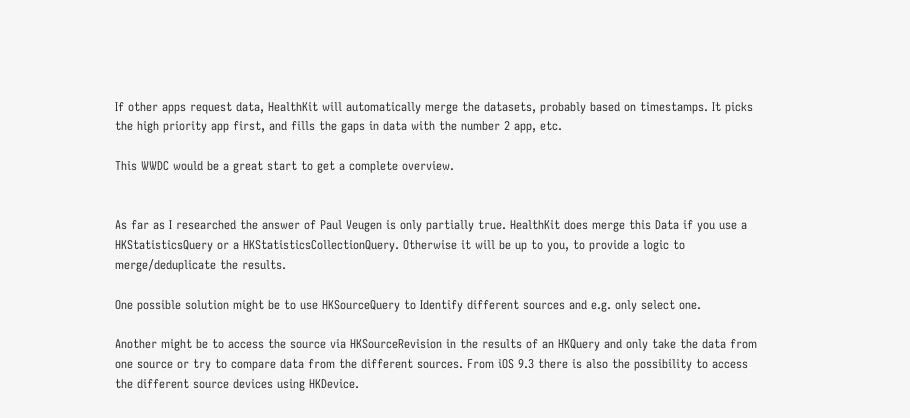If other apps request data, HealthKit will automatically merge the datasets, probably based on timestamps. It picks the high priority app first, and fills the gaps in data with the number 2 app, etc.

This WWDC would be a great start to get a complete overview.


As far as I researched the answer of Paul Veugen is only partially true. HealthKit does merge this Data if you use a HKStatisticsQuery or a HKStatisticsCollectionQuery. Otherwise it will be up to you, to provide a logic to merge/deduplicate the results.

One possible solution might be to use HKSourceQuery to Identify different sources and e.g. only select one.

Another might be to access the source via HKSourceRevision in the results of an HKQuery and only take the data from one source or try to compare data from the different sources. From iOS 9.3 there is also the possibility to access the different source devices using HKDevice.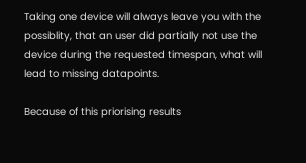Taking one device will always leave you with the possiblity, that an user did partially not use the device during the requested timespan, what will lead to missing datapoints.

Because of this priorising results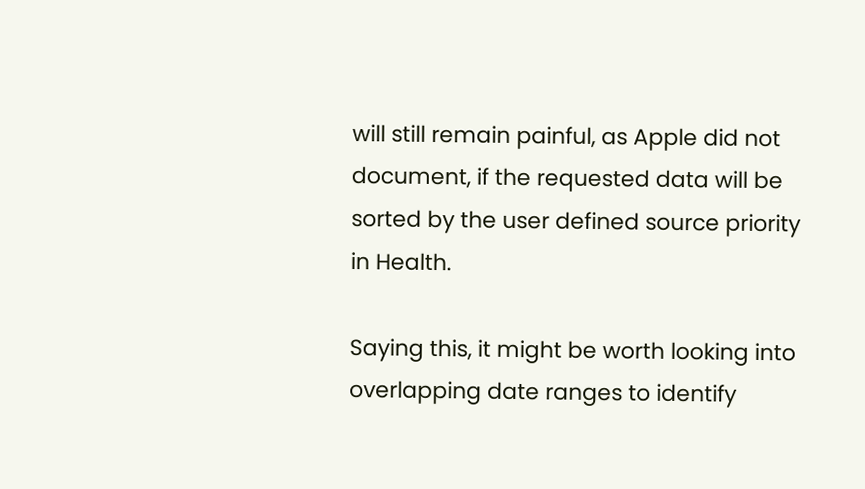will still remain painful, as Apple did not document, if the requested data will be sorted by the user defined source priority in Health.

Saying this, it might be worth looking into overlapping date ranges to identify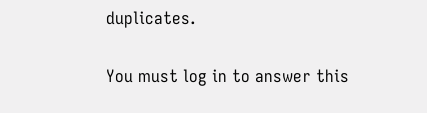duplicates.

You must log in to answer this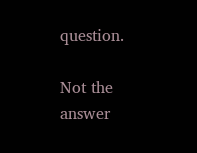question.

Not the answer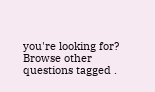you're looking for? Browse other questions tagged .